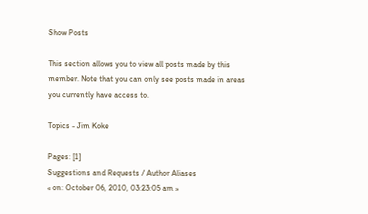Show Posts

This section allows you to view all posts made by this member. Note that you can only see posts made in areas you currently have access to.

Topics - Jim Koke

Pages: [1]
Suggestions and Requests / Author Aliases
« on: October 06, 2010, 03:23:05 am »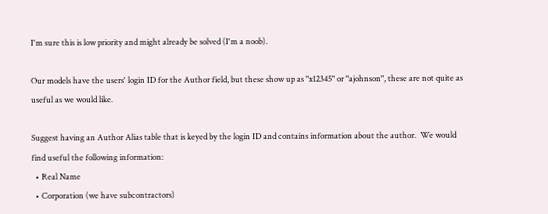I'm sure this is low priority and might already be solved (I'm a noob).

Our models have the users' login ID for the Author field, but these show up as "x12345" or "ajohnson", these are not quite as useful as we would like.

Suggest having an Author Alias table that is keyed by the login ID and contains information about the author.  We would find useful the following information:
  • Real Name
  • Corporation (we have subcontractors)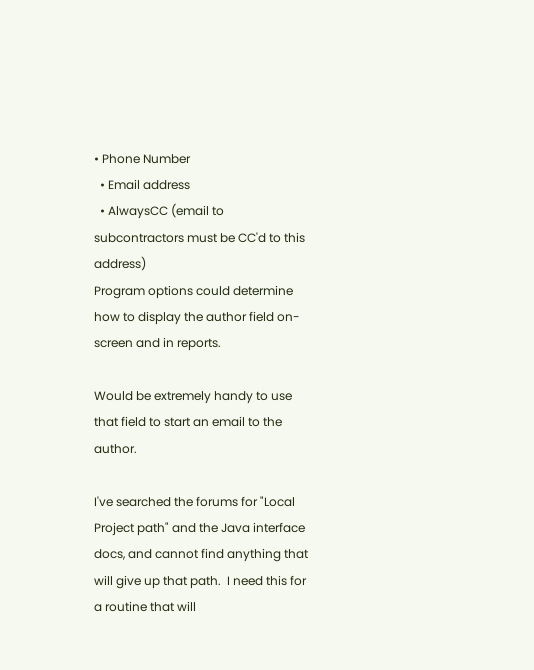• Phone Number
  • Email address
  • AlwaysCC (email to subcontractors must be CC'd to this address)
Program options could determine how to display the author field on-screen and in reports.

Would be extremely handy to use that field to start an email to the author.

I've searched the forums for "Local Project path" and the Java interface docs, and cannot find anything that will give up that path.  I need this for a routine that will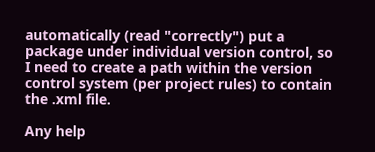automatically (read "correctly") put a package under individual version control, so I need to create a path within the version control system (per project rules) to contain the .xml file.

Any help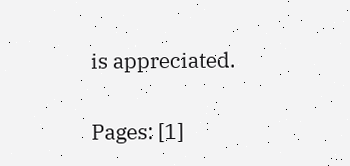is appreciated.

Pages: [1]